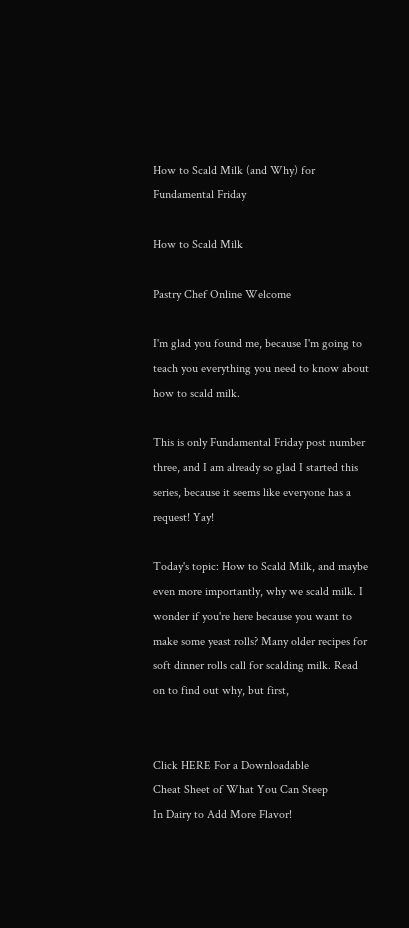How to Scald Milk (and Why) for Fundamental Friday

How to Scald Milk

Pastry Chef Online Welcome

I'm glad you found me, because I'm going to teach you everything you need to know about how to scald milk.

This is only Fundamental Friday post number three, and I am already so glad I started this series, because it seems like everyone has a request! Yay!

Today's topic: How to Scald Milk, and maybe even more importantly, why we scald milk. I wonder if you're here because you want to make some yeast rolls? Many older recipes for soft dinner rolls call for scalding milk. Read on to find out why, but first,


Click HERE For a Downloadable
Cheat Sheet of What You Can Steep
In Dairy to Add More Flavor!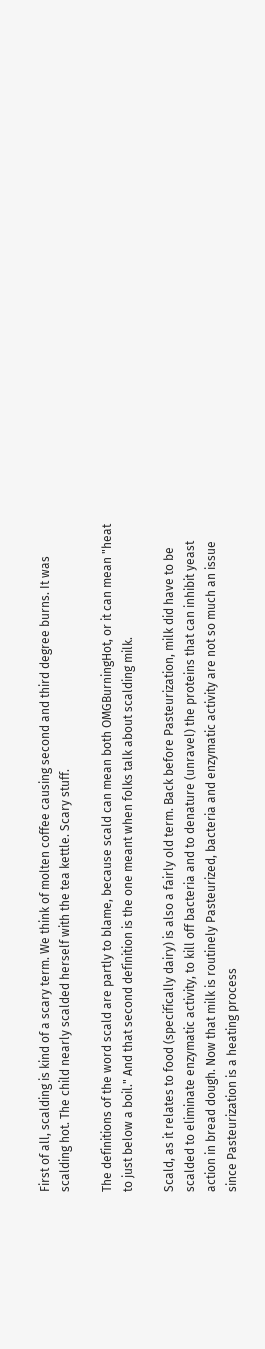First of all, scalding is kind of a scary term. We think of molten coffee causing second and third degree burns. It was scalding hot. The child nearly scalded herself with the tea kettle. Scary stuff.

The definitions of the word scald are partly to blame, because scald can mean both OMGBurningHot, or it can mean "heat to just below a boil." And that second definition is the one meant when folks talk about scalding milk.

Scald, as it relates to food (specifically dairy) is also a fairly old term. Back before Pasteurization, milk did have to be scalded to eliminate enzymatic activity, to kill off bacteria and to denature (unravel) the proteins that can inhibit yeast action in bread dough. Now that milk is routinely Pasteurized, bacteria and enzymatic activity are not so much an issue since Pasteurization is a heating process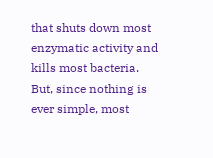that shuts down most enzymatic activity and kills most bacteria. But, since nothing is ever simple, most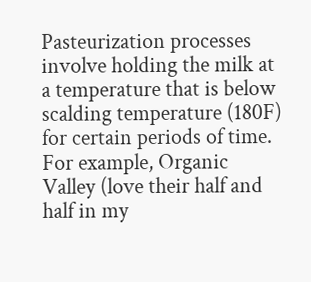Pasteurization processes involve holding the milk at a temperature that is below scalding temperature (180F) for certain periods of time. For example, Organic Valley (love their half and half in my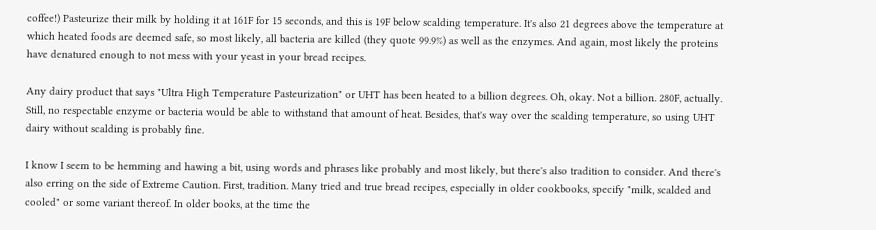coffee!) Pasteurize their milk by holding it at 161F for 15 seconds, and this is 19F below scalding temperature. It's also 21 degrees above the temperature at which heated foods are deemed safe, so most likely, all bacteria are killed (they quote 99.9%) as well as the enzymes. And again, most likely the proteins have denatured enough to not mess with your yeast in your bread recipes.

Any dairy product that says "Ultra High Temperature Pasteurization" or UHT has been heated to a billion degrees. Oh, okay. Not a billion. 280F, actually. Still, no respectable enzyme or bacteria would be able to withstand that amount of heat. Besides, that's way over the scalding temperature, so using UHT dairy without scalding is probably fine.

I know I seem to be hemming and hawing a bit, using words and phrases like probably and most likely, but there's also tradition to consider. And there's also erring on the side of Extreme Caution. First, tradition. Many tried and true bread recipes, especially in older cookbooks, specify "milk, scalded and cooled" or some variant thereof. In older books, at the time the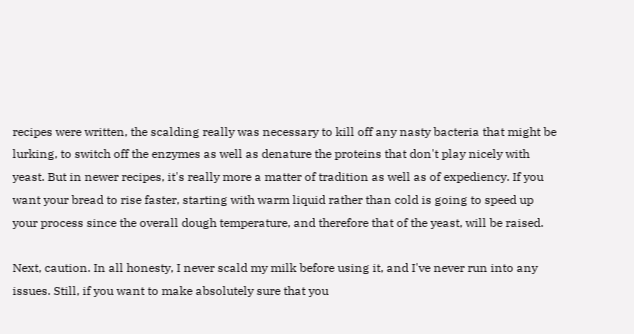recipes were written, the scalding really was necessary to kill off any nasty bacteria that might be lurking, to switch off the enzymes as well as denature the proteins that don't play nicely with yeast. But in newer recipes, it's really more a matter of tradition as well as of expediency. If you want your bread to rise faster, starting with warm liquid rather than cold is going to speed up your process since the overall dough temperature, and therefore that of the yeast, will be raised.

Next, caution. In all honesty, I never scald my milk before using it, and I've never run into any issues. Still, if you want to make absolutely sure that you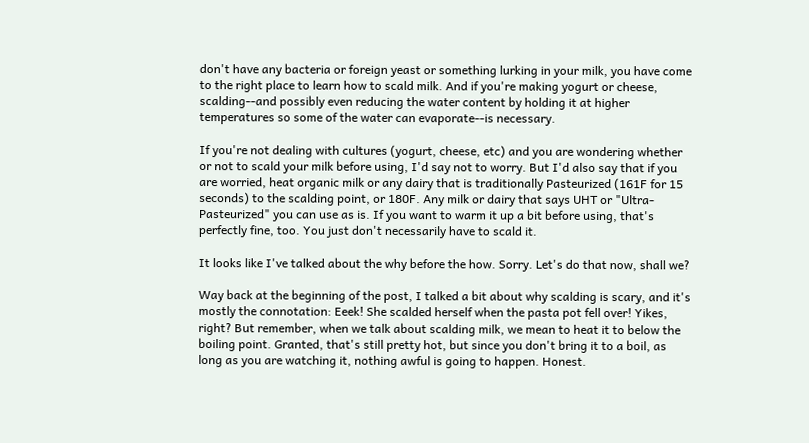don't have any bacteria or foreign yeast or something lurking in your milk, you have come to the right place to learn how to scald milk. And if you're making yogurt or cheese, scalding--and possibly even reducing the water content by holding it at higher temperatures so some of the water can evaporate--is necessary.

If you're not dealing with cultures (yogurt, cheese, etc) and you are wondering whether or not to scald your milk before using, I'd say not to worry. But I'd also say that if you are worried, heat organic milk or any dairy that is traditionally Pasteurized (161F for 15 seconds) to the scalding point, or 180F. Any milk or dairy that says UHT or "Ultra-Pasteurized" you can use as is. If you want to warm it up a bit before using, that's perfectly fine, too. You just don't necessarily have to scald it.

It looks like I've talked about the why before the how. Sorry. Let's do that now, shall we?

Way back at the beginning of the post, I talked a bit about why scalding is scary, and it's mostly the connotation: Eeek! She scalded herself when the pasta pot fell over! Yikes, right? But remember, when we talk about scalding milk, we mean to heat it to below the boiling point. Granted, that's still pretty hot, but since you don't bring it to a boil, as long as you are watching it, nothing awful is going to happen. Honest.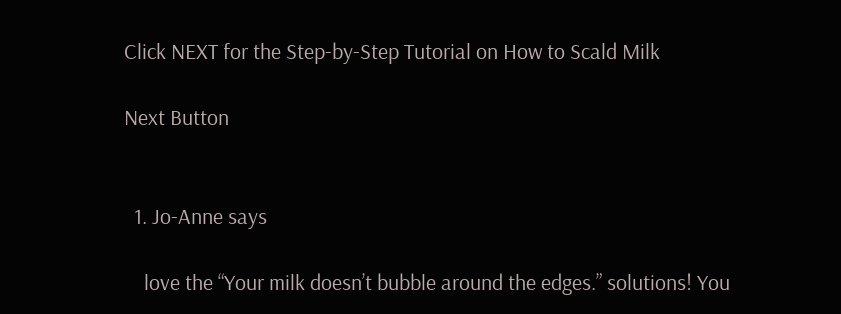Click NEXT for the Step-by-Step Tutorial on How to Scald Milk

Next Button


  1. Jo-Anne says

    love the “Your milk doesn’t bubble around the edges.” solutions! You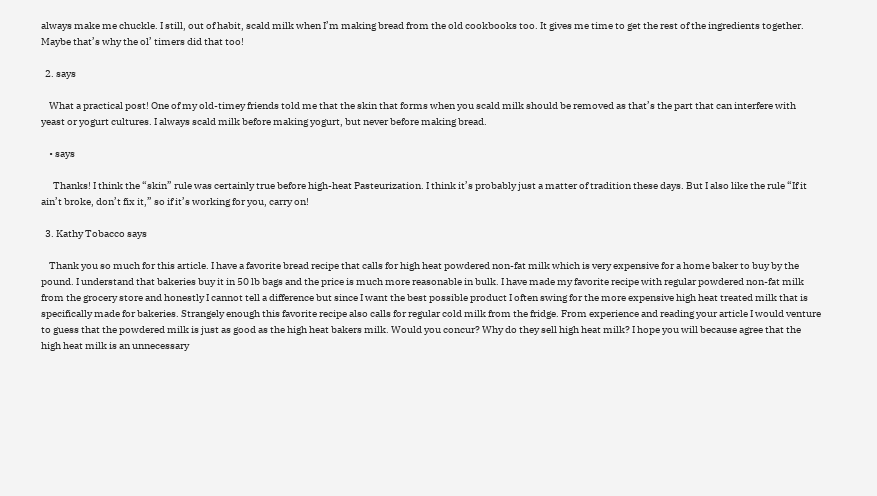always make me chuckle. I still, out of habit, scald milk when I’m making bread from the old cookbooks too. It gives me time to get the rest of the ingredients together. Maybe that’s why the ol’ timers did that too!

  2. says

    What a practical post! One of my old-timey friends told me that the skin that forms when you scald milk should be removed as that’s the part that can interfere with yeast or yogurt cultures. I always scald milk before making yogurt, but never before making bread.

    • says

      Thanks! I think the “skin” rule was certainly true before high-heat Pasteurization. I think it’s probably just a matter of tradition these days. But I also like the rule “If it ain’t broke, don’t fix it,” so if it’s working for you, carry on!

  3. Kathy Tobacco says

    Thank you so much for this article. I have a favorite bread recipe that calls for high heat powdered non-fat milk which is very expensive for a home baker to buy by the pound. I understand that bakeries buy it in 50 lb bags and the price is much more reasonable in bulk. I have made my favorite recipe with regular powdered non-fat milk from the grocery store and honestly I cannot tell a difference but since I want the best possible product I often swing for the more expensive high heat treated milk that is specifically made for bakeries. Strangely enough this favorite recipe also calls for regular cold milk from the fridge. From experience and reading your article I would venture to guess that the powdered milk is just as good as the high heat bakers milk. Would you concur? Why do they sell high heat milk? I hope you will because agree that the high heat milk is an unnecessary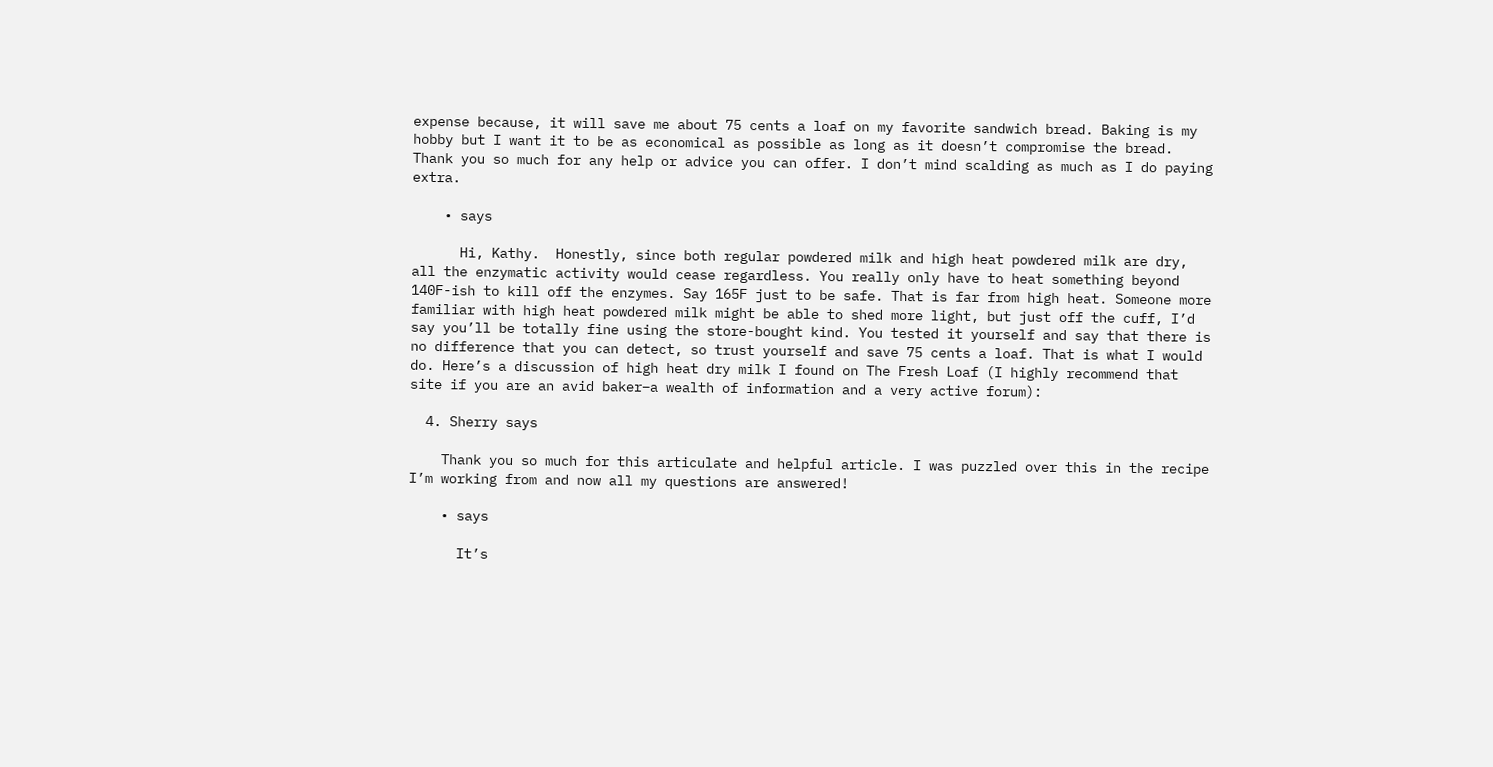expense because, it will save me about 75 cents a loaf on my favorite sandwich bread. Baking is my hobby but I want it to be as economical as possible as long as it doesn’t compromise the bread. Thank you so much for any help or advice you can offer. I don’t mind scalding as much as I do paying extra.

    • says

      Hi, Kathy.  Honestly, since both regular powdered milk and high heat powdered milk are dry, all the enzymatic activity would cease regardless. You really only have to heat something beyond 140F-ish to kill off the enzymes. Say 165F just to be safe. That is far from high heat. Someone more familiar with high heat powdered milk might be able to shed more light, but just off the cuff, I’d say you’ll be totally fine using the store-bought kind. You tested it yourself and say that there is no difference that you can detect, so trust yourself and save 75 cents a loaf. That is what I would do. Here’s a discussion of high heat dry milk I found on The Fresh Loaf (I highly recommend that site if you are an avid baker–a wealth of information and a very active forum):

  4. Sherry says

    Thank you so much for this articulate and helpful article. I was puzzled over this in the recipe I’m working from and now all my questions are answered!

    • says

      It’s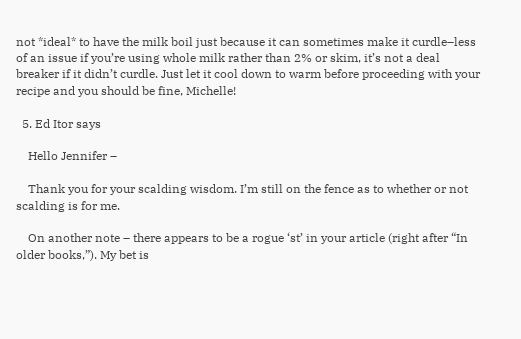not *ideal* to have the milk boil just because it can sometimes make it curdle–less of an issue if you’re using whole milk rather than 2% or skim, it’s not a deal breaker if it didn’t curdle. Just let it cool down to warm before proceeding with your recipe and you should be fine, Michelle!

  5. Ed Itor says

    Hello Jennifer –

    Thank you for your scalding wisdom. I’m still on the fence as to whether or not scalding is for me.

    On another note – there appears to be a rogue ‘st’ in your article (right after “In older books,”). My bet is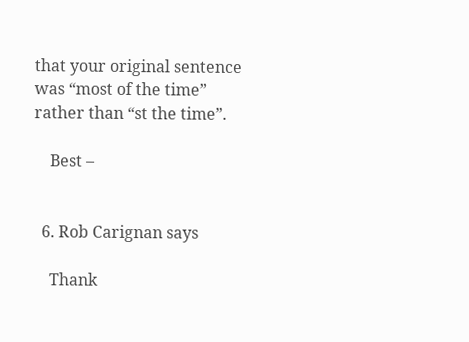that your original sentence was “most of the time” rather than “st the time”.

    Best –


  6. Rob Carignan says

    Thank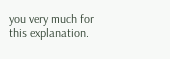you very much for this explanation.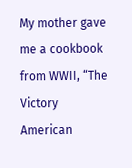My mother gave me a cookbook from WWII, “The Victory American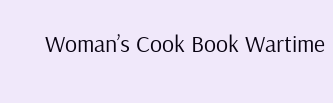Woman’s Cook Book Wartime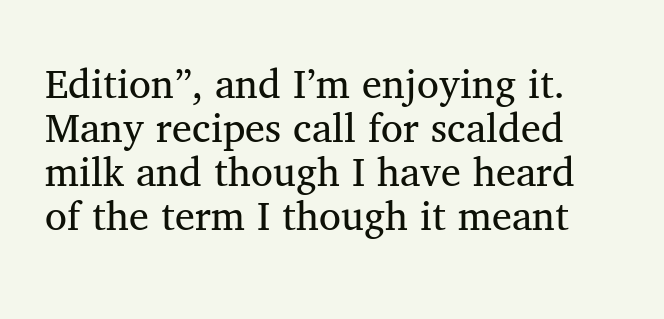Edition”, and I’m enjoying it. Many recipes call for scalded milk and though I have heard of the term I though it meant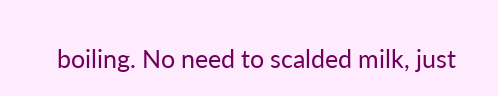boiling. No need to scalded milk, just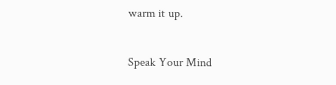warm it up.

Speak Your Mind